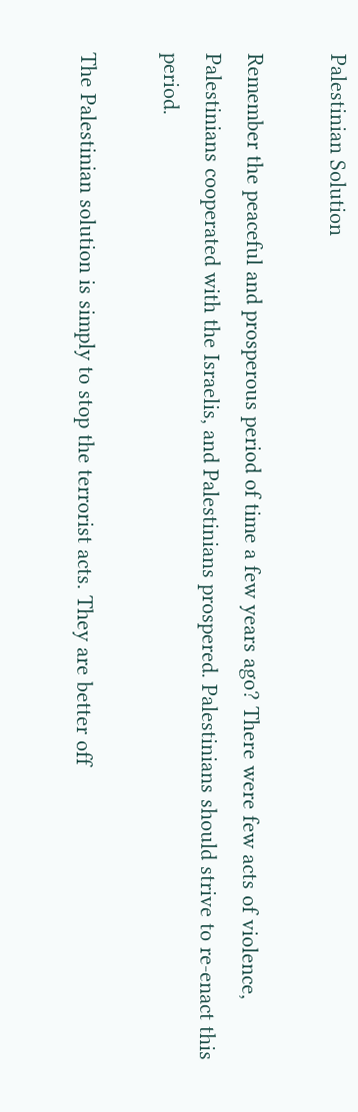Palestinian Solution

Remember the peaceful and prosperous period of time a few years ago? There were few acts of violence, Palestinians cooperated with the Israelis, and Palestinians prospered. Palestinians should strive to re-enact this period.

The Palestinian solution is simply to stop the terrorist acts. They are better off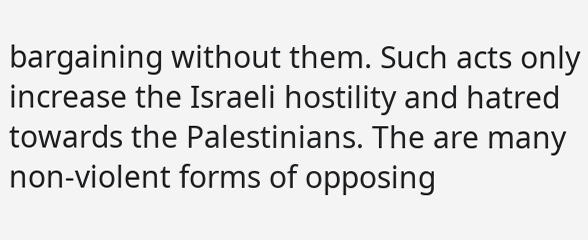bargaining without them. Such acts only increase the Israeli hostility and hatred towards the Palestinians. The are many non-violent forms of opposing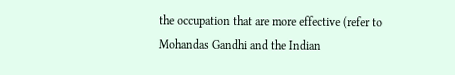the occupation that are more effective (refer to Mohandas Gandhi and the Indian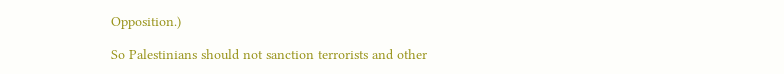Opposition.)

So Palestinians should not sanction terrorists and other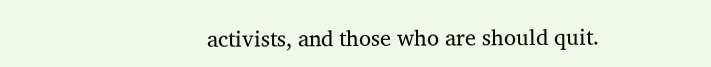activists, and those who are should quit.